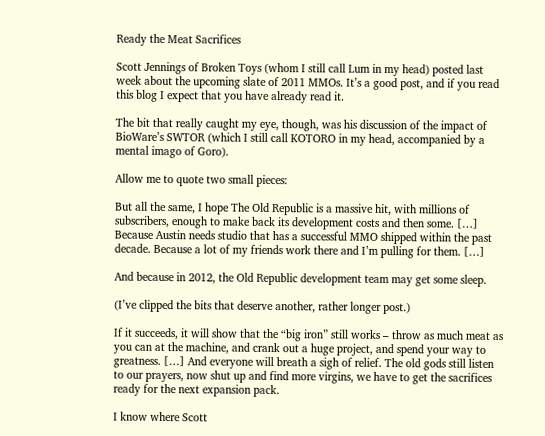Ready the Meat Sacrifices

Scott Jennings of Broken Toys (whom I still call Lum in my head) posted last week about the upcoming slate of 2011 MMOs. It’s a good post, and if you read this blog I expect that you have already read it.

The bit that really caught my eye, though, was his discussion of the impact of BioWare’s SWTOR (which I still call KOTORO in my head, accompanied by a mental imago of Goro).

Allow me to quote two small pieces:

But all the same, I hope The Old Republic is a massive hit, with millions of subscribers, enough to make back its development costs and then some. […] Because Austin needs studio that has a successful MMO shipped within the past decade. Because a lot of my friends work there and I’m pulling for them. […]

And because in 2012, the Old Republic development team may get some sleep.

(I’ve clipped the bits that deserve another, rather longer post.)

If it succeeds, it will show that the “big iron” still works – throw as much meat as you can at the machine, and crank out a huge project, and spend your way to greatness. […] And everyone will breath a sigh of relief. The old gods still listen to our prayers, now shut up and find more virgins, we have to get the sacrifices ready for the next expansion pack.

I know where Scott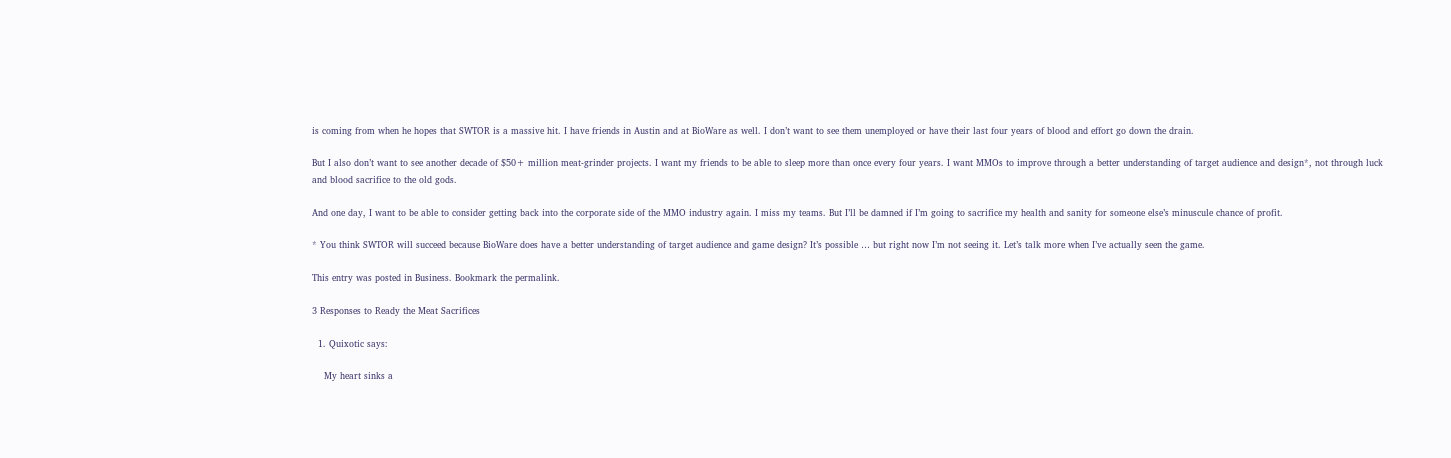is coming from when he hopes that SWTOR is a massive hit. I have friends in Austin and at BioWare as well. I don’t want to see them unemployed or have their last four years of blood and effort go down the drain.

But I also don’t want to see another decade of $50+ million meat-grinder projects. I want my friends to be able to sleep more than once every four years. I want MMOs to improve through a better understanding of target audience and design*, not through luck and blood sacrifice to the old gods.

And one day, I want to be able to consider getting back into the corporate side of the MMO industry again. I miss my teams. But I’ll be damned if I’m going to sacrifice my health and sanity for someone else’s minuscule chance of profit.

* You think SWTOR will succeed because BioWare does have a better understanding of target audience and game design? It’s possible … but right now I’m not seeing it. Let’s talk more when I’ve actually seen the game.

This entry was posted in Business. Bookmark the permalink.

3 Responses to Ready the Meat Sacrifices

  1. Quixotic says:

    My heart sinks a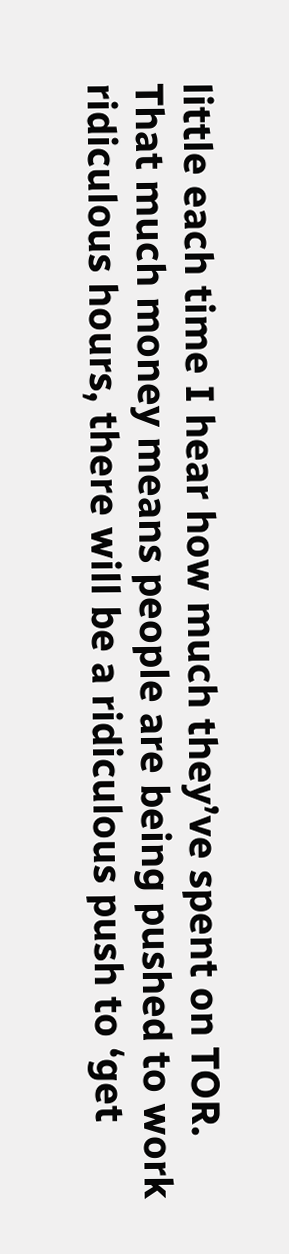little each time I hear how much they’ve spent on TOR. That much money means people are being pushed to work ridiculous hours, there will be a ridiculous push to ‘get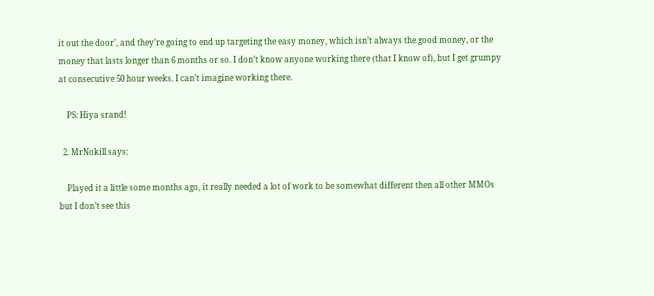it out the door’, and they’re going to end up targeting the easy money, which isn’t always the good money, or the money that lasts longer than 6 months or so. I don’t know anyone working there (that I know of), but I get grumpy at consecutive 50 hour weeks. I can’t imagine working there.

    PS: Hiya srand!

  2. MrNokill says:

    Played it a little some months ago, it really needed a lot of work to be somewhat different then all other MMOs but I don’t see this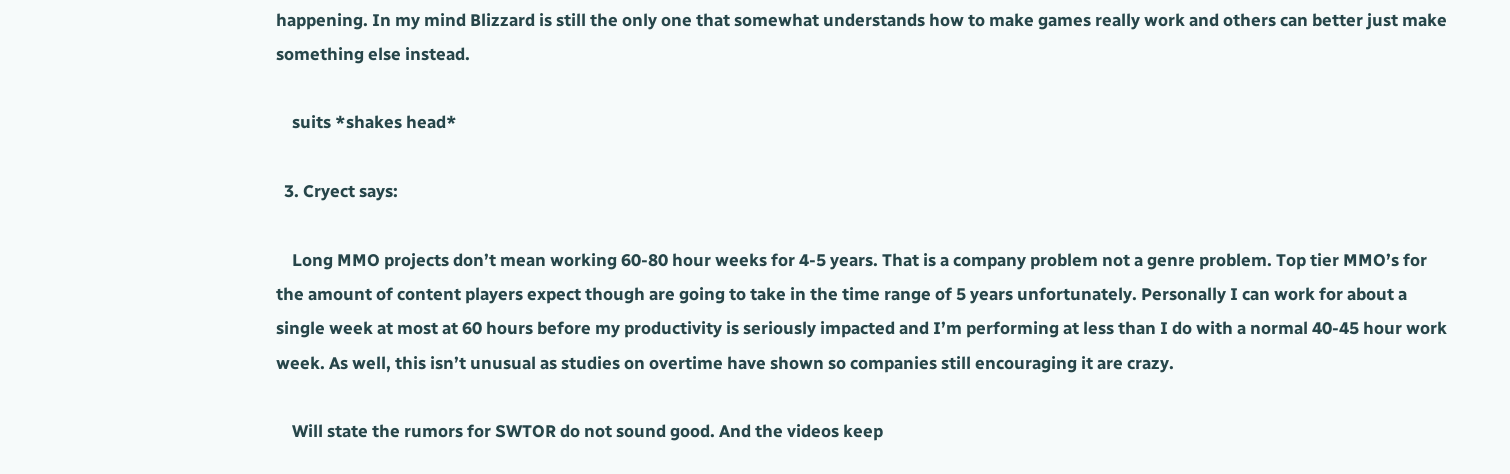happening. In my mind Blizzard is still the only one that somewhat understands how to make games really work and others can better just make something else instead.

    suits *shakes head*

  3. Cryect says:

    Long MMO projects don’t mean working 60-80 hour weeks for 4-5 years. That is a company problem not a genre problem. Top tier MMO’s for the amount of content players expect though are going to take in the time range of 5 years unfortunately. Personally I can work for about a single week at most at 60 hours before my productivity is seriously impacted and I’m performing at less than I do with a normal 40-45 hour work week. As well, this isn’t unusual as studies on overtime have shown so companies still encouraging it are crazy.

    Will state the rumors for SWTOR do not sound good. And the videos keep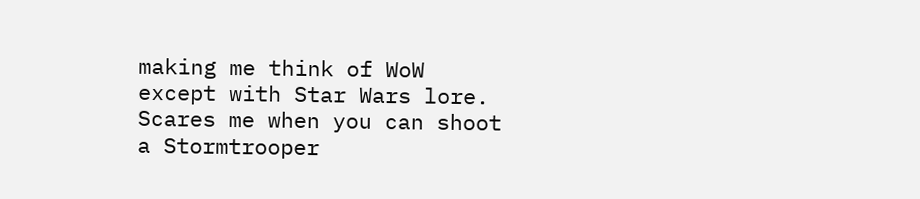making me think of WoW except with Star Wars lore. Scares me when you can shoot a Stormtrooper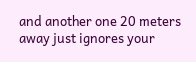and another one 20 meters away just ignores your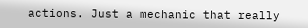actions. Just a mechanic that really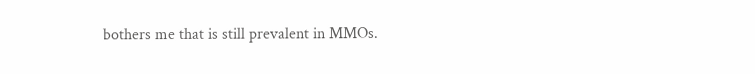bothers me that is still prevalent in MMOs.